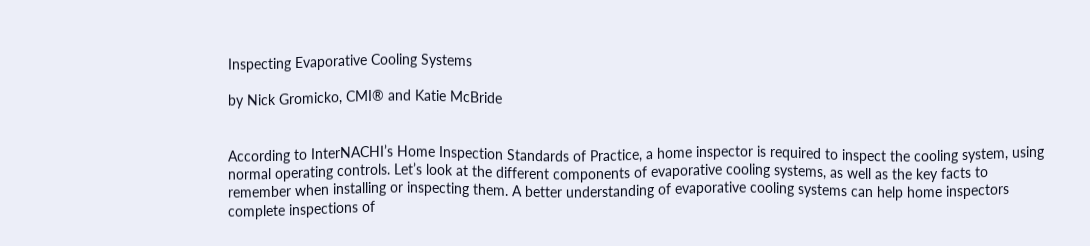Inspecting Evaporative Cooling Systems

by Nick Gromicko, CMI® and Katie McBride


According to InterNACHI’s Home Inspection Standards of Practice, a home inspector is required to inspect the cooling system, using normal operating controls. Let’s look at the different components of evaporative cooling systems, as well as the key facts to remember when installing or inspecting them. A better understanding of evaporative cooling systems can help home inspectors complete inspections of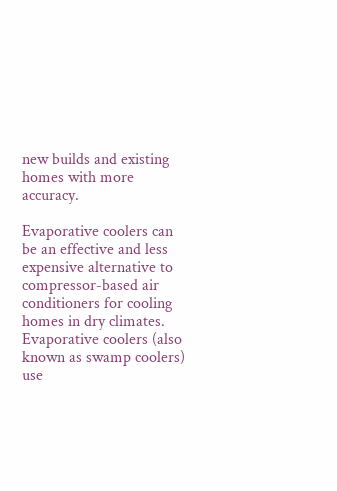new builds and existing homes with more accuracy.

Evaporative coolers can be an effective and less expensive alternative to compressor-based air conditioners for cooling homes in dry climates. Evaporative coolers (also known as swamp coolers) use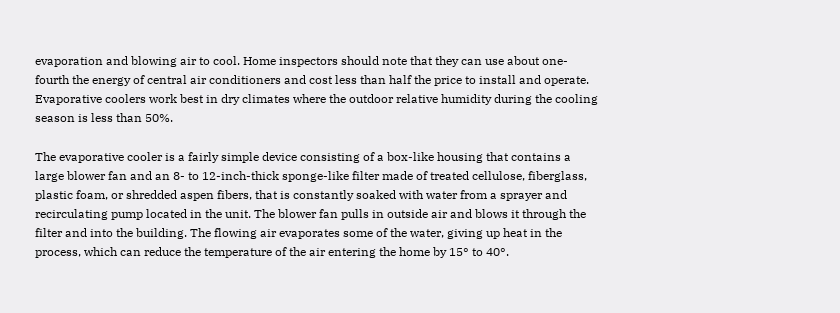evaporation and blowing air to cool. Home inspectors should note that they can use about one-fourth the energy of central air conditioners and cost less than half the price to install and operate. Evaporative coolers work best in dry climates where the outdoor relative humidity during the cooling season is less than 50%.

The evaporative cooler is a fairly simple device consisting of a box-like housing that contains a large blower fan and an 8- to 12-inch-thick sponge-like filter made of treated cellulose, fiberglass, plastic foam, or shredded aspen fibers, that is constantly soaked with water from a sprayer and recirculating pump located in the unit. The blower fan pulls in outside air and blows it through the filter and into the building. The flowing air evaporates some of the water, giving up heat in the process, which can reduce the temperature of the air entering the home by 15° to 40°.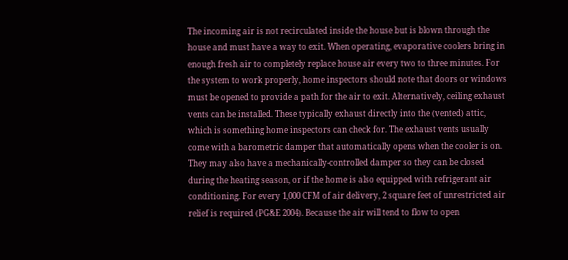The incoming air is not recirculated inside the house but is blown through the house and must have a way to exit. When operating, evaporative coolers bring in enough fresh air to completely replace house air every two to three minutes. For the system to work properly, home inspectors should note that doors or windows must be opened to provide a path for the air to exit. Alternatively, ceiling exhaust vents can be installed. These typically exhaust directly into the (vented) attic, which is something home inspectors can check for. The exhaust vents usually come with a barometric damper that automatically opens when the cooler is on. They may also have a mechanically-controlled damper so they can be closed during the heating season, or if the home is also equipped with refrigerant air conditioning. For every 1,000 CFM of air delivery, 2 square feet of unrestricted air relief is required (PG&E 2004). Because the air will tend to flow to open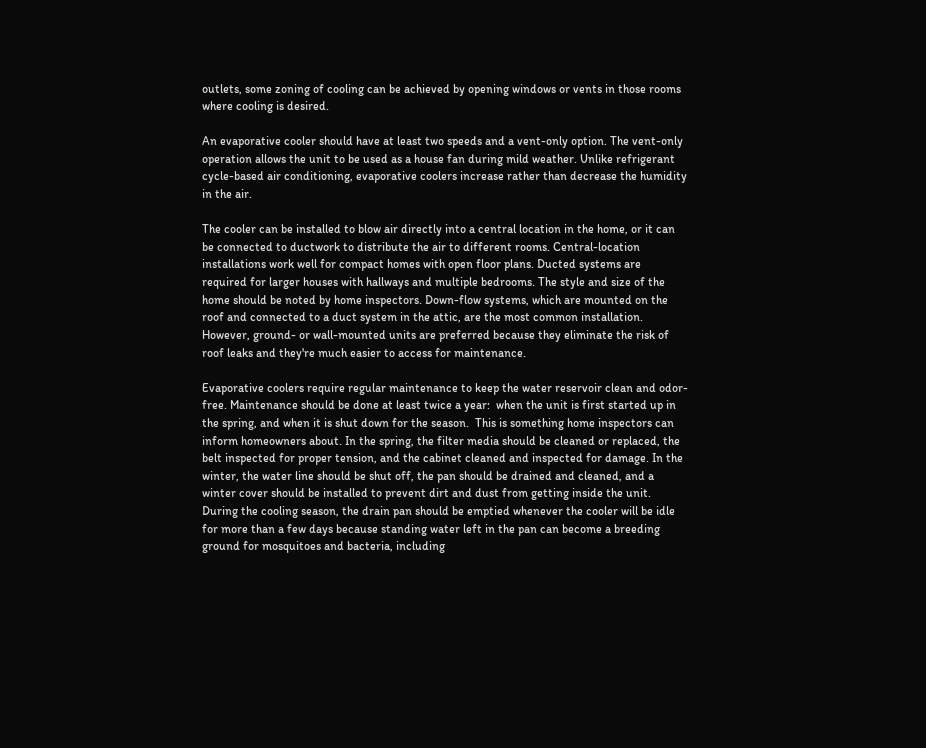outlets, some zoning of cooling can be achieved by opening windows or vents in those rooms where cooling is desired.

An evaporative cooler should have at least two speeds and a vent-only option. The vent-only operation allows the unit to be used as a house fan during mild weather. Unlike refrigerant cycle-based air conditioning, evaporative coolers increase rather than decrease the humidity in the air.

The cooler can be installed to blow air directly into a central location in the home, or it can be connected to ductwork to distribute the air to different rooms. Central-location installations work well for compact homes with open floor plans. Ducted systems are required for larger houses with hallways and multiple bedrooms. The style and size of the home should be noted by home inspectors. Down-flow systems, which are mounted on the roof and connected to a duct system in the attic, are the most common installation. However, ground- or wall-mounted units are preferred because they eliminate the risk of roof leaks and they're much easier to access for maintenance.

Evaporative coolers require regular maintenance to keep the water reservoir clean and odor-free. Maintenance should be done at least twice a year:  when the unit is first started up in the spring, and when it is shut down for the season.  This is something home inspectors can inform homeowners about. In the spring, the filter media should be cleaned or replaced, the belt inspected for proper tension, and the cabinet cleaned and inspected for damage. In the winter, the water line should be shut off, the pan should be drained and cleaned, and a winter cover should be installed to prevent dirt and dust from getting inside the unit. During the cooling season, the drain pan should be emptied whenever the cooler will be idle for more than a few days because standing water left in the pan can become a breeding ground for mosquitoes and bacteria, including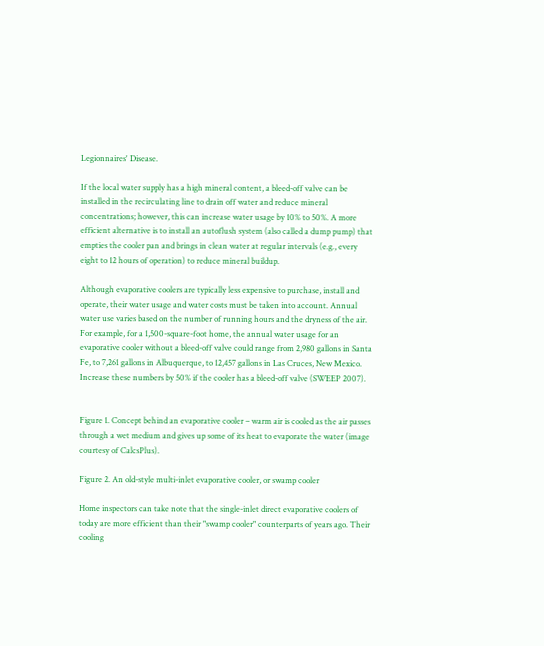Legionnaires' Disease.

If the local water supply has a high mineral content, a bleed-off valve can be installed in the recirculating line to drain off water and reduce mineral concentrations; however, this can increase water usage by 10% to 50%. A more efficient alternative is to install an autoflush system (also called a dump pump) that empties the cooler pan and brings in clean water at regular intervals (e.g., every eight to 12 hours of operation) to reduce mineral buildup.

Although evaporative coolers are typically less expensive to purchase, install and operate, their water usage and water costs must be taken into account. Annual water use varies based on the number of running hours and the dryness of the air. For example, for a 1,500-square-foot home, the annual water usage for an evaporative cooler without a bleed-off valve could range from 2,980 gallons in Santa Fe, to 7,261 gallons in Albuquerque, to 12,457 gallons in Las Cruces, New Mexico. Increase these numbers by 50% if the cooler has a bleed-off valve (SWEEP 2007).


Figure 1. Concept behind an evaporative cooler – warm air is cooled as the air passes through a wet medium and gives up some of its heat to evaporate the water (image courtesy of CalcsPlus).

Figure 2. An old-style multi-inlet evaporative cooler, or swamp cooler

Home inspectors can take note that the single-inlet direct evaporative coolers of today are more efficient than their "swamp cooler" counterparts of years ago. Their cooling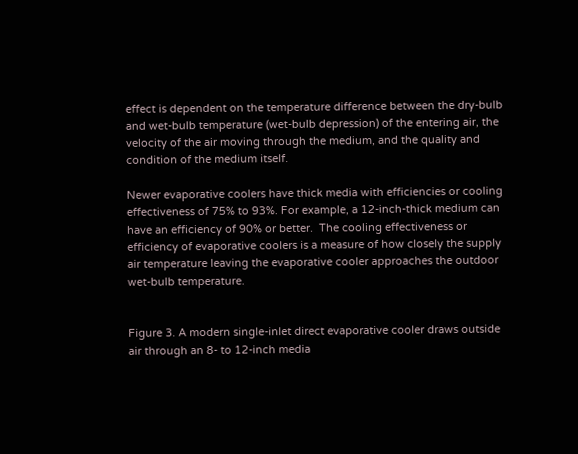effect is dependent on the temperature difference between the dry-bulb and wet-bulb temperature (wet-bulb depression) of the entering air, the velocity of the air moving through the medium, and the quality and condition of the medium itself.

Newer evaporative coolers have thick media with efficiencies or cooling effectiveness of 75% to 93%. For example, a 12-inch-thick medium can have an efficiency of 90% or better.  The cooling effectiveness or efficiency of evaporative coolers is a measure of how closely the supply air temperature leaving the evaporative cooler approaches the outdoor wet-bulb temperature.


Figure 3. A modern single-inlet direct evaporative cooler draws outside air through an 8- to 12-inch media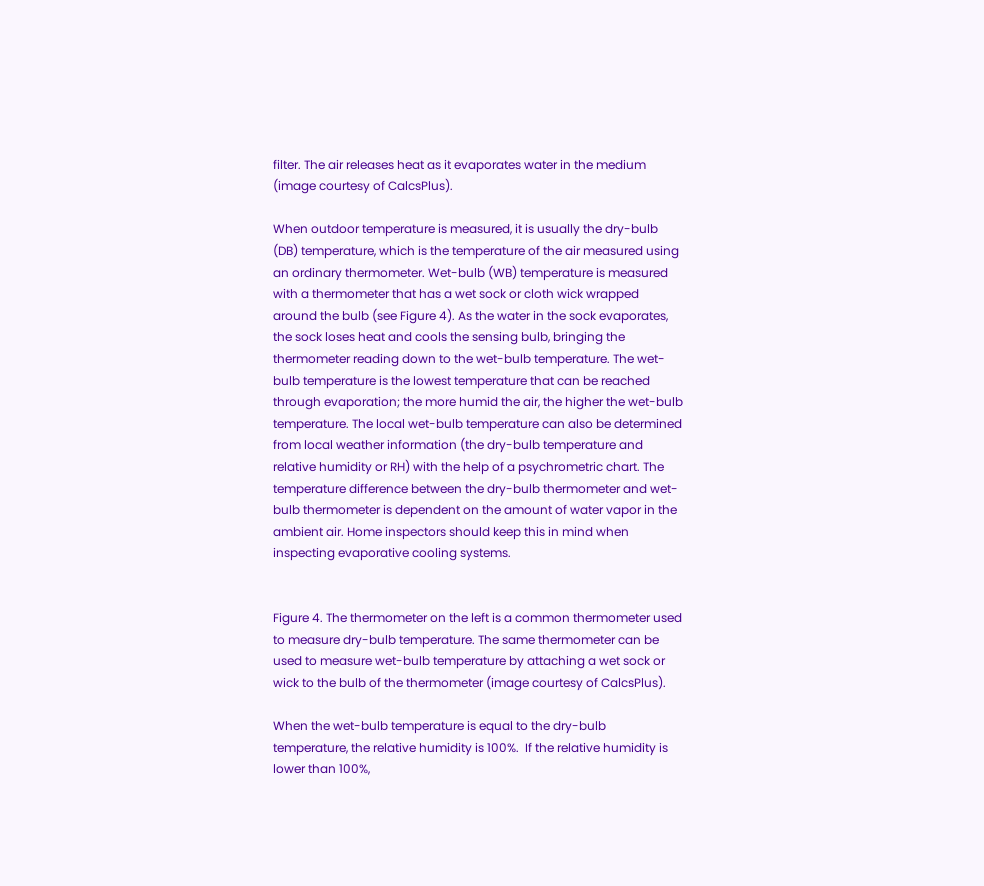filter. The air releases heat as it evaporates water in the medium (image courtesy of CalcsPlus).

When outdoor temperature is measured, it is usually the dry-bulb (DB) temperature, which is the temperature of the air measured using an ordinary thermometer. Wet-bulb (WB) temperature is measured with a thermometer that has a wet sock or cloth wick wrapped around the bulb (see Figure 4). As the water in the sock evaporates, the sock loses heat and cools the sensing bulb, bringing the thermometer reading down to the wet-bulb temperature. The wet-bulb temperature is the lowest temperature that can be reached through evaporation; the more humid the air, the higher the wet-bulb temperature. The local wet-bulb temperature can also be determined from local weather information (the dry-bulb temperature and relative humidity or RH) with the help of a psychrometric chart. The temperature difference between the dry-bulb thermometer and wet-bulb thermometer is dependent on the amount of water vapor in the ambient air. Home inspectors should keep this in mind when inspecting evaporative cooling systems.


Figure 4. The thermometer on the left is a common thermometer used to measure dry-bulb temperature. The same thermometer can be used to measure wet-bulb temperature by attaching a wet sock or wick to the bulb of the thermometer (image courtesy of CalcsPlus).

When the wet-bulb temperature is equal to the dry-bulb temperature, the relative humidity is 100%.  If the relative humidity is lower than 100%,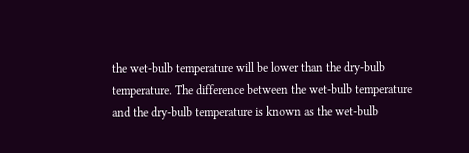the wet-bulb temperature will be lower than the dry-bulb temperature. The difference between the wet-bulb temperature and the dry-bulb temperature is known as the wet-bulb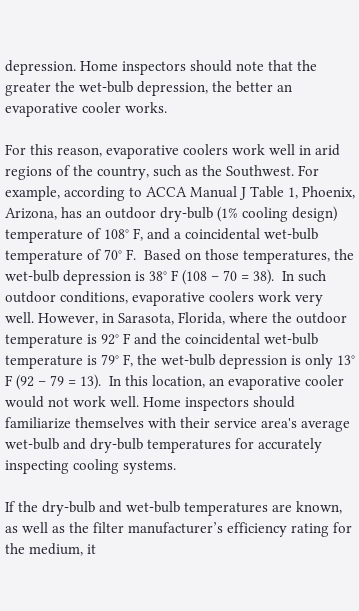depression. Home inspectors should note that the greater the wet-bulb depression, the better an evaporative cooler works.

For this reason, evaporative coolers work well in arid regions of the country, such as the Southwest. For example, according to ACCA Manual J Table 1, Phoenix, Arizona, has an outdoor dry-bulb (1% cooling design) temperature of 108° F, and a coincidental wet-bulb temperature of 70° F.  Based on those temperatures, the wet-bulb depression is 38° F (108 – 70 = 38).  In such outdoor conditions, evaporative coolers work very well. However, in Sarasota, Florida, where the outdoor temperature is 92° F and the coincidental wet-bulb temperature is 79° F, the wet-bulb depression is only 13° F (92 – 79 = 13).  In this location, an evaporative cooler would not work well. Home inspectors should familiarize themselves with their service area's average wet-bulb and dry-bulb temperatures for accurately inspecting cooling systems.

If the dry-bulb and wet-bulb temperatures are known, as well as the filter manufacturer’s efficiency rating for the medium, it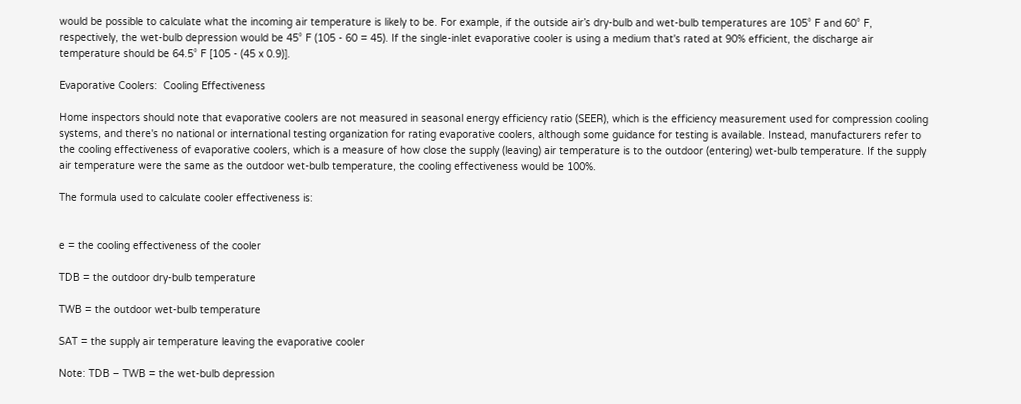would be possible to calculate what the incoming air temperature is likely to be. For example, if the outside air’s dry-bulb and wet-bulb temperatures are 105° F and 60° F, respectively, the wet-bulb depression would be 45° F (105 - 60 = 45). If the single-inlet evaporative cooler is using a medium that's rated at 90% efficient, the discharge air temperature should be 64.5° F [105 - (45 x 0.9)].

Evaporative Coolers:  Cooling Effectiveness

Home inspectors should note that evaporative coolers are not measured in seasonal energy efficiency ratio (SEER), which is the efficiency measurement used for compression cooling systems, and there's no national or international testing organization for rating evaporative coolers, although some guidance for testing is available. Instead, manufacturers refer to the cooling effectiveness of evaporative coolers, which is a measure of how close the supply (leaving) air temperature is to the outdoor (entering) wet-bulb temperature. If the supply air temperature were the same as the outdoor wet-bulb temperature, the cooling effectiveness would be 100%.

The formula used to calculate cooler effectiveness is:


e = the cooling effectiveness of the cooler

TDB = the outdoor dry-bulb temperature

TWB = the outdoor wet-bulb temperature

SAT = the supply air temperature leaving the evaporative cooler

Note: TDB – TWB = the wet-bulb depression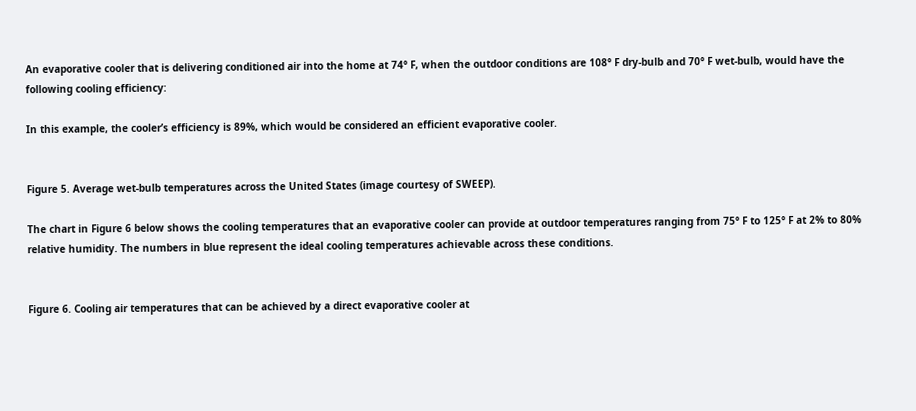An evaporative cooler that is delivering conditioned air into the home at 74° F, when the outdoor conditions are 108° F dry-bulb and 70° F wet-bulb, would have the following cooling efficiency:

In this example, the cooler’s efficiency is 89%, which would be considered an efficient evaporative cooler.


Figure 5. Average wet-bulb temperatures across the United States (image courtesy of SWEEP).

The chart in Figure 6 below shows the cooling temperatures that an evaporative cooler can provide at outdoor temperatures ranging from 75° F to 125° F at 2% to 80% relative humidity. The numbers in blue represent the ideal cooling temperatures achievable across these conditions.


Figure 6. Cooling air temperatures that can be achieved by a direct evaporative cooler at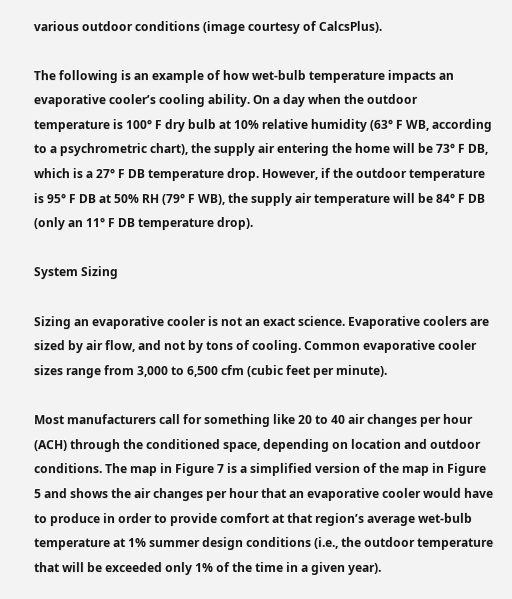various outdoor conditions (image courtesy of CalcsPlus).

The following is an example of how wet-bulb temperature impacts an evaporative cooler’s cooling ability. On a day when the outdoor temperature is 100° F dry bulb at 10% relative humidity (63° F WB, according to a psychrometric chart), the supply air entering the home will be 73° F DB, which is a 27° F DB temperature drop. However, if the outdoor temperature is 95° F DB at 50% RH (79° F WB), the supply air temperature will be 84° F DB (only an 11° F DB temperature drop).

System Sizing

Sizing an evaporative cooler is not an exact science. Evaporative coolers are sized by air flow, and not by tons of cooling. Common evaporative cooler sizes range from 3,000 to 6,500 cfm (cubic feet per minute).

Most manufacturers call for something like 20 to 40 air changes per hour (ACH) through the conditioned space, depending on location and outdoor conditions. The map in Figure 7 is a simplified version of the map in Figure 5 and shows the air changes per hour that an evaporative cooler would have to produce in order to provide comfort at that region’s average wet-bulb temperature at 1% summer design conditions (i.e., the outdoor temperature that will be exceeded only 1% of the time in a given year).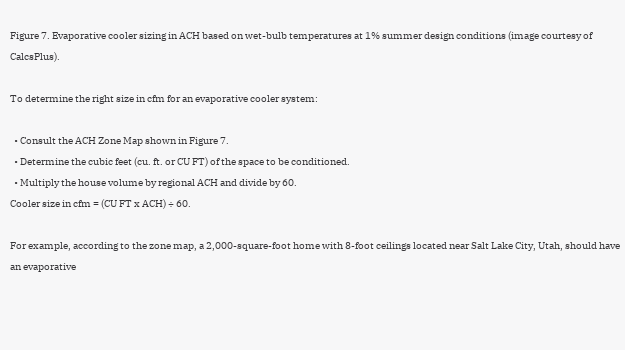Figure 7. Evaporative cooler sizing in ACH based on wet-bulb temperatures at 1% summer design conditions (image courtesy of CalcsPlus).

To determine the right size in cfm for an evaporative cooler system:

  • Consult the ACH Zone Map shown in Figure 7.
  • Determine the cubic feet (cu. ft. or CU FT) of the space to be conditioned.
  • Multiply the house volume by regional ACH and divide by 60.
Cooler size in cfm = (CU FT x ACH) ÷ 60.

For example, according to the zone map, a 2,000-square-foot home with 8-foot ceilings located near Salt Lake City, Utah, should have an evaporative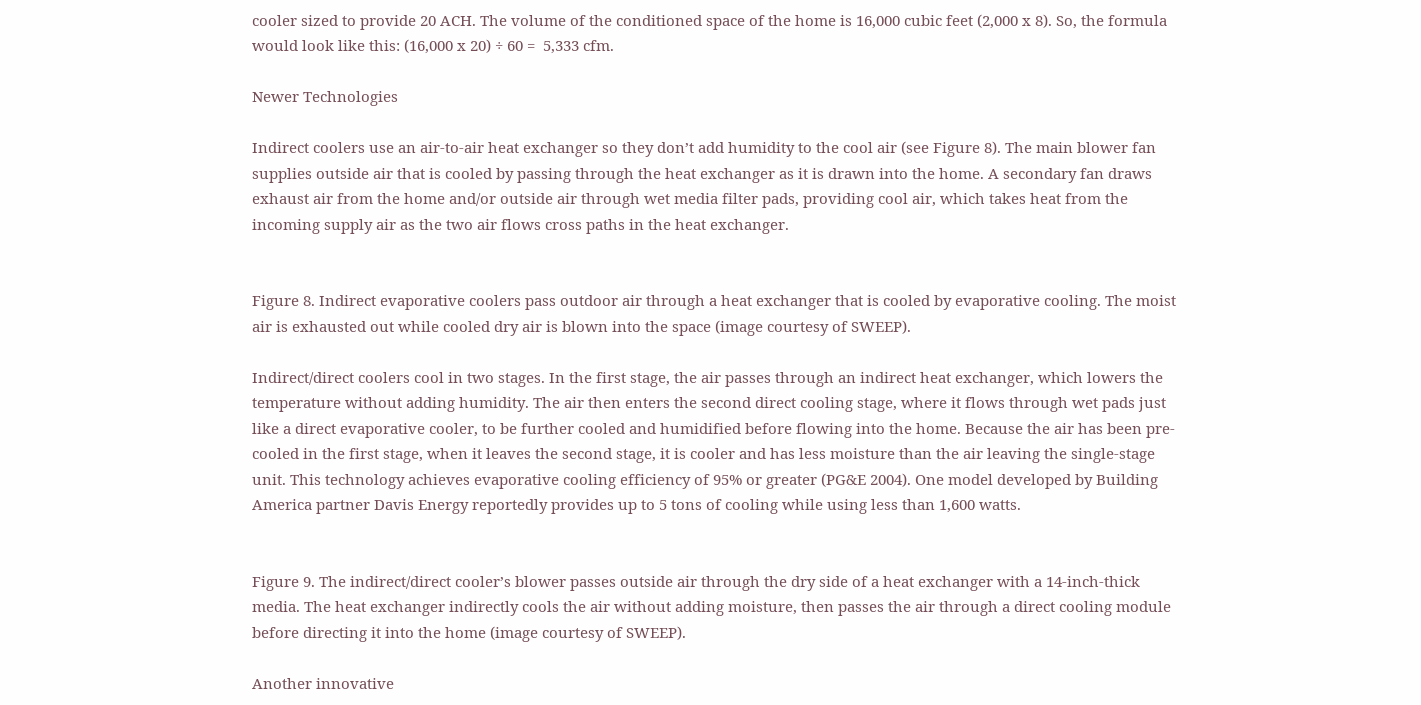cooler sized to provide 20 ACH. The volume of the conditioned space of the home is 16,000 cubic feet (2,000 x 8). So, the formula would look like this: (16,000 x 20) ÷ 60 =  5,333 cfm.

Newer Technologies

Indirect coolers use an air-to-air heat exchanger so they don’t add humidity to the cool air (see Figure 8). The main blower fan supplies outside air that is cooled by passing through the heat exchanger as it is drawn into the home. A secondary fan draws exhaust air from the home and/or outside air through wet media filter pads, providing cool air, which takes heat from the incoming supply air as the two air flows cross paths in the heat exchanger.


Figure 8. Indirect evaporative coolers pass outdoor air through a heat exchanger that is cooled by evaporative cooling. The moist air is exhausted out while cooled dry air is blown into the space (image courtesy of SWEEP).

Indirect/direct coolers cool in two stages. In the first stage, the air passes through an indirect heat exchanger, which lowers the temperature without adding humidity. The air then enters the second direct cooling stage, where it flows through wet pads just like a direct evaporative cooler, to be further cooled and humidified before flowing into the home. Because the air has been pre-cooled in the first stage, when it leaves the second stage, it is cooler and has less moisture than the air leaving the single-stage unit. This technology achieves evaporative cooling efficiency of 95% or greater (PG&E 2004). One model developed by Building America partner Davis Energy reportedly provides up to 5 tons of cooling while using less than 1,600 watts.


Figure 9. The indirect/direct cooler’s blower passes outside air through the dry side of a heat exchanger with a 14-inch-thick media. The heat exchanger indirectly cools the air without adding moisture, then passes the air through a direct cooling module before directing it into the home (image courtesy of SWEEP).

Another innovative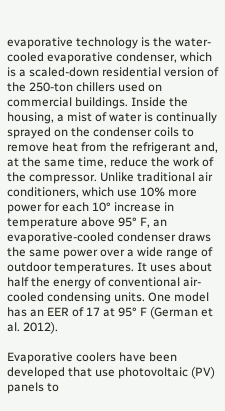evaporative technology is the water-cooled evaporative condenser, which is a scaled-down residential version of the 250-ton chillers used on commercial buildings. Inside the housing, a mist of water is continually sprayed on the condenser coils to remove heat from the refrigerant and, at the same time, reduce the work of the compressor. Unlike traditional air conditioners, which use 10% more power for each 10° increase in temperature above 95° F, an evaporative-cooled condenser draws the same power over a wide range of outdoor temperatures. It uses about half the energy of conventional air-cooled condensing units. One model has an EER of 17 at 95° F (German et al. 2012).

Evaporative coolers have been developed that use photovoltaic (PV) panels to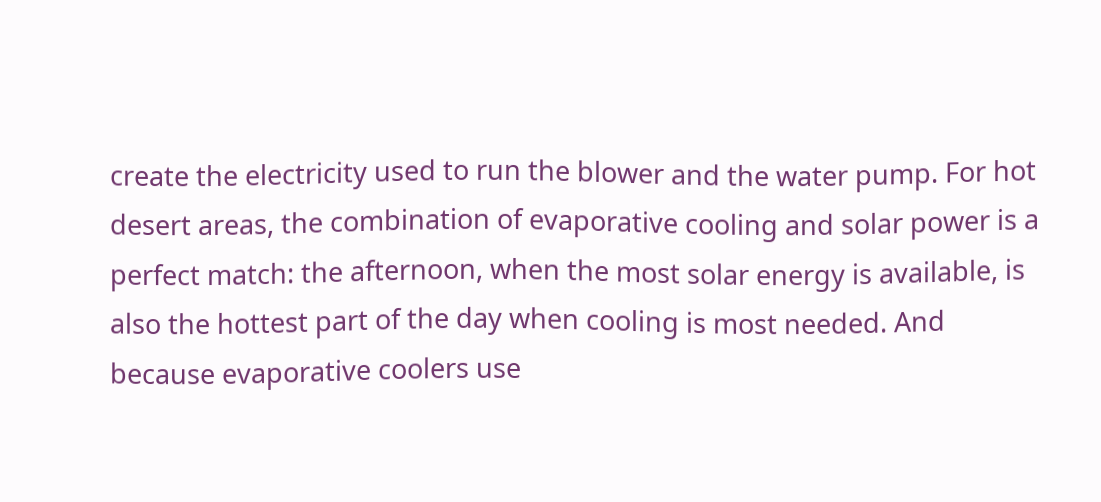create the electricity used to run the blower and the water pump. For hot desert areas, the combination of evaporative cooling and solar power is a perfect match: the afternoon, when the most solar energy is available, is also the hottest part of the day when cooling is most needed. And because evaporative coolers use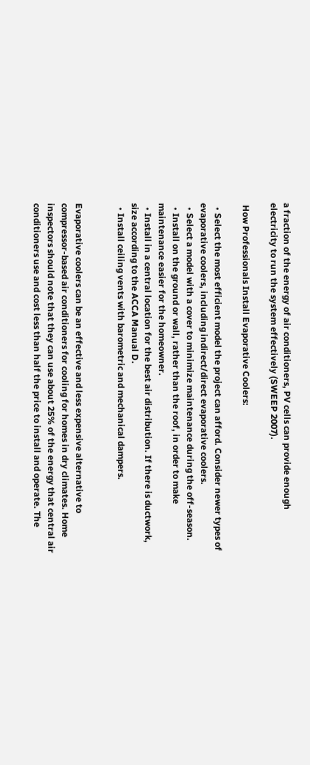a fraction of the energy of air conditioners, PV cells can provide enough electricity to run the system effectively (SWEEP 2007).

 How Professionals Install Evaporative Coolers:

  • Select the most efficient model the project can afford. Consider newer types of evaporative coolers, including indirect/direct evaporative coolers.
  • Select a model with a cover to minimize maintenance during the off-season.
  • Install on the ground or wall, rather than the roof, in order to make maintenance easier for the homeowner.
  • Install in a central location for the best air distribution. If there is ductwork, size according to the ACCA Manual D.
  • Install ceiling vents with barometric and mechanical dampers.


Evaporative coolers can be an effective and less expensive alternative to compressor-based air conditioners for cooling for homes in dry climates. Home inspectors should note that they can use about 25% of the energy that central air conditioners use and cost less than half the price to install and operate. The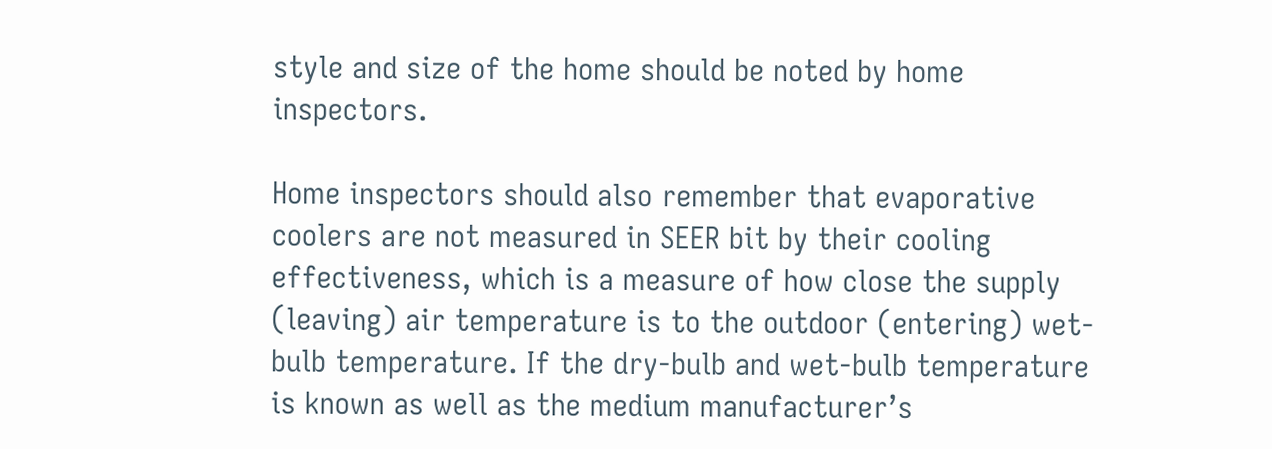style and size of the home should be noted by home inspectors.

Home inspectors should also remember that evaporative coolers are not measured in SEER bit by their cooling effectiveness, which is a measure of how close the supply (leaving) air temperature is to the outdoor (entering) wet-bulb temperature. If the dry-bulb and wet-bulb temperature is known as well as the medium manufacturer’s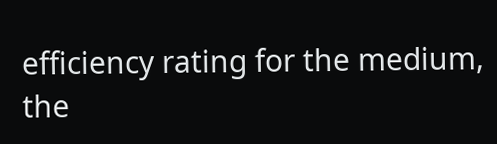efficiency rating for the medium, the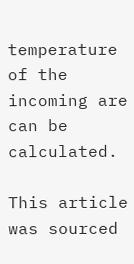temperature of the incoming are can be calculated.

This article was sourced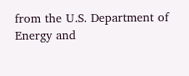from the U.S. Department of Energy and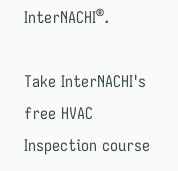InterNACHI®.

Take InterNACHI's free HVAC Inspection course